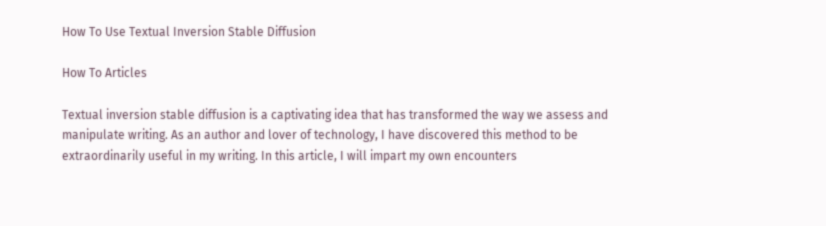How To Use Textual Inversion Stable Diffusion

How To Articles

Textual inversion stable diffusion is a captivating idea that has transformed the way we assess and manipulate writing. As an author and lover of technology, I have discovered this method to be extraordinarily useful in my writing. In this article, I will impart my own encounters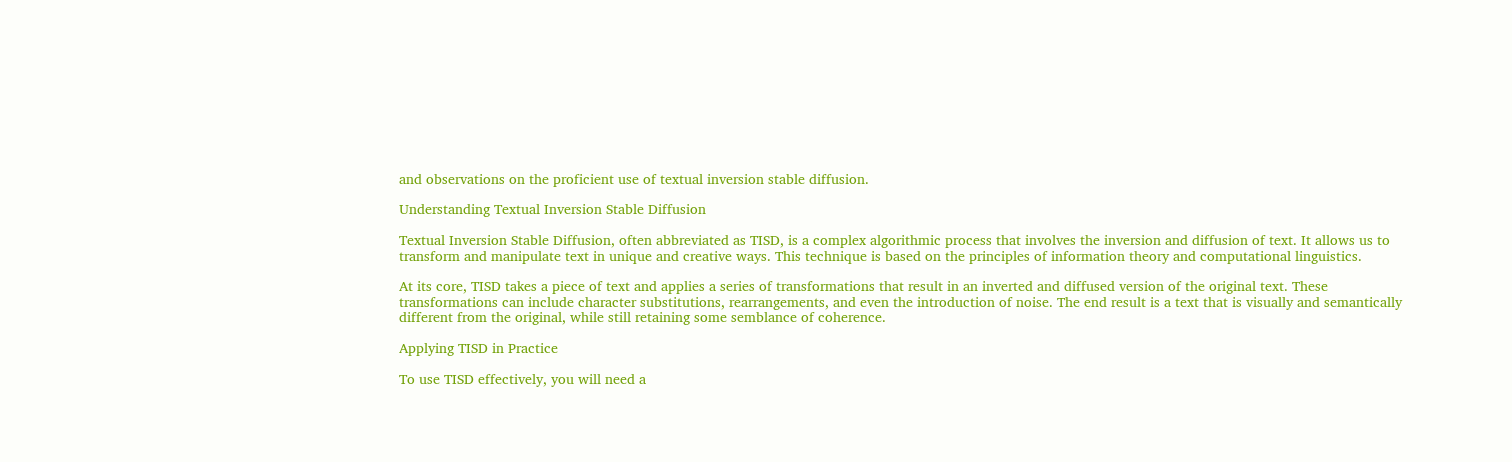and observations on the proficient use of textual inversion stable diffusion.

Understanding Textual Inversion Stable Diffusion

Textual Inversion Stable Diffusion, often abbreviated as TISD, is a complex algorithmic process that involves the inversion and diffusion of text. It allows us to transform and manipulate text in unique and creative ways. This technique is based on the principles of information theory and computational linguistics.

At its core, TISD takes a piece of text and applies a series of transformations that result in an inverted and diffused version of the original text. These transformations can include character substitutions, rearrangements, and even the introduction of noise. The end result is a text that is visually and semantically different from the original, while still retaining some semblance of coherence.

Applying TISD in Practice

To use TISD effectively, you will need a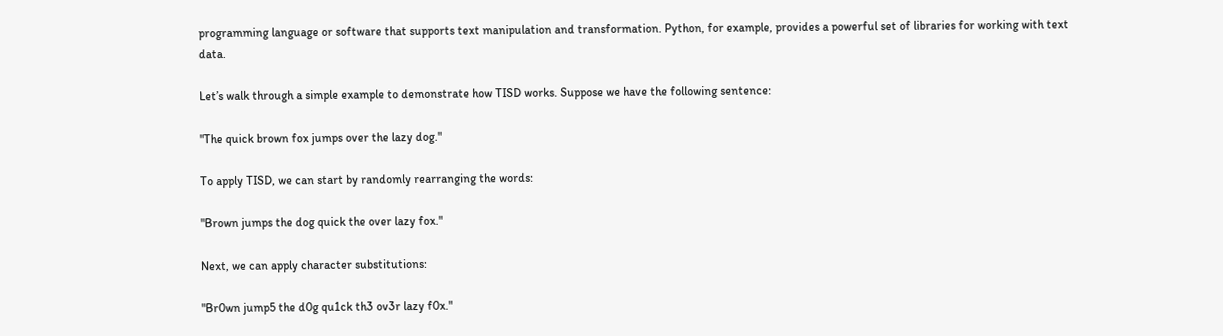programming language or software that supports text manipulation and transformation. Python, for example, provides a powerful set of libraries for working with text data.

Let’s walk through a simple example to demonstrate how TISD works. Suppose we have the following sentence:

"The quick brown fox jumps over the lazy dog."

To apply TISD, we can start by randomly rearranging the words:

"Brown jumps the dog quick the over lazy fox."

Next, we can apply character substitutions:

"Br0wn jump5 the d0g qu1ck th3 ov3r lazy f0x."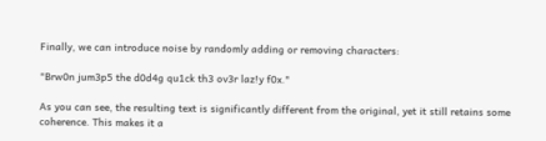Finally, we can introduce noise by randomly adding or removing characters:

"Brw0n jum3p5 the d0d4g qu1ck th3 ov3r laz!y f0x."

As you can see, the resulting text is significantly different from the original, yet it still retains some coherence. This makes it a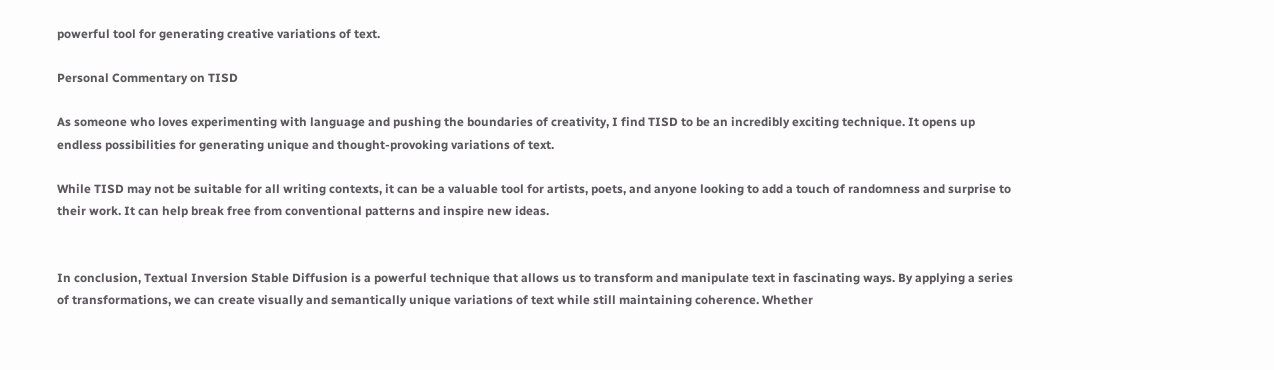powerful tool for generating creative variations of text.

Personal Commentary on TISD

As someone who loves experimenting with language and pushing the boundaries of creativity, I find TISD to be an incredibly exciting technique. It opens up endless possibilities for generating unique and thought-provoking variations of text.

While TISD may not be suitable for all writing contexts, it can be a valuable tool for artists, poets, and anyone looking to add a touch of randomness and surprise to their work. It can help break free from conventional patterns and inspire new ideas.


In conclusion, Textual Inversion Stable Diffusion is a powerful technique that allows us to transform and manipulate text in fascinating ways. By applying a series of transformations, we can create visually and semantically unique variations of text while still maintaining coherence. Whether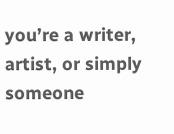you’re a writer, artist, or simply someone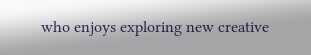who enjoys exploring new creative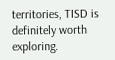territories, TISD is definitely worth exploring.